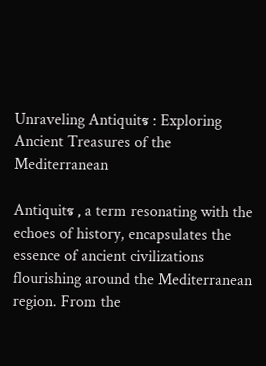Unraveling Antiquitร : Exploring Ancient Treasures of the Mediterranean

Antiquitร , a term resonating with the echoes of history, encapsulates the essence of ancient civilizations flourishing around the Mediterranean region. From the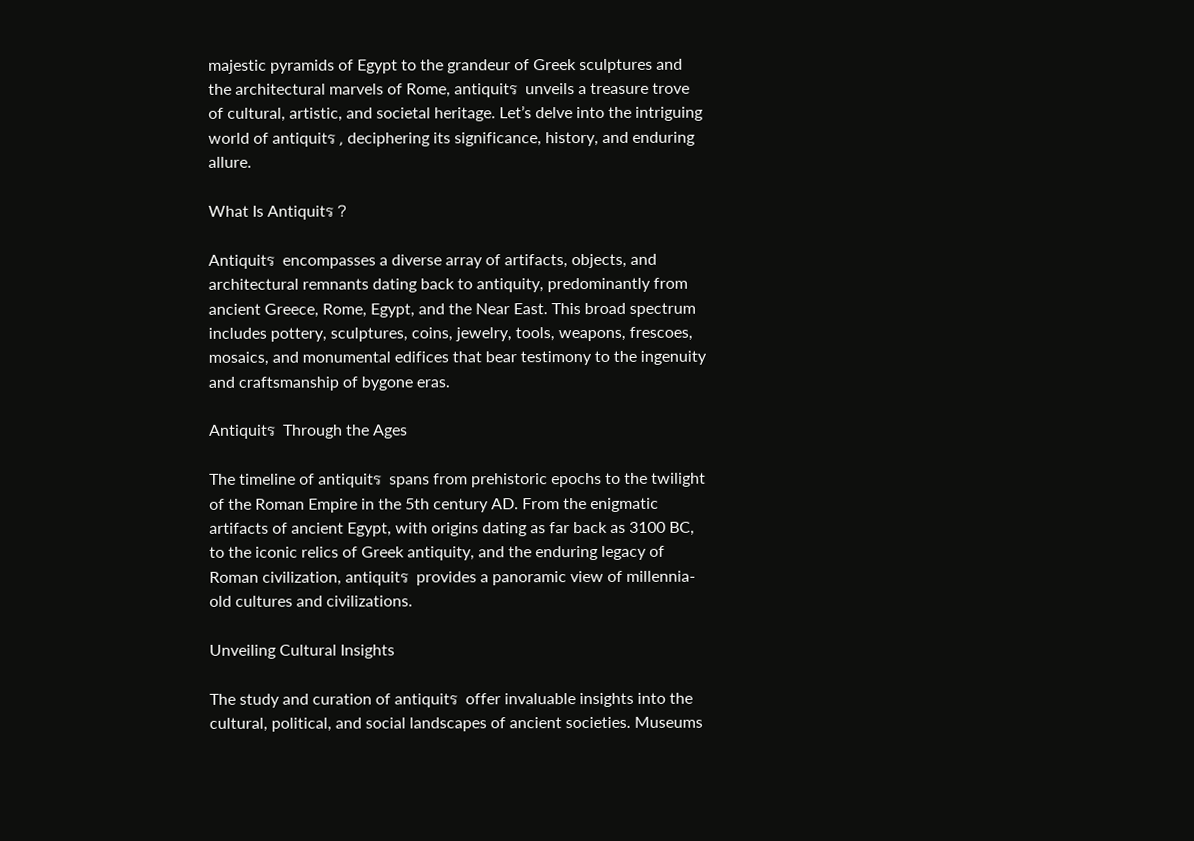majestic pyramids of Egypt to the grandeur of Greek sculptures and the architectural marvels of Rome, antiquitร  unveils a treasure trove of cultural, artistic, and societal heritage. Let’s delve into the intriguing world of antiquitร , deciphering its significance, history, and enduring allure.

What Is Antiquitร ?

Antiquitร  encompasses a diverse array of artifacts, objects, and architectural remnants dating back to antiquity, predominantly from ancient Greece, Rome, Egypt, and the Near East. This broad spectrum includes pottery, sculptures, coins, jewelry, tools, weapons, frescoes, mosaics, and monumental edifices that bear testimony to the ingenuity and craftsmanship of bygone eras.

Antiquitร  Through the Ages

The timeline of antiquitร  spans from prehistoric epochs to the twilight of the Roman Empire in the 5th century AD. From the enigmatic artifacts of ancient Egypt, with origins dating as far back as 3100 BC, to the iconic relics of Greek antiquity, and the enduring legacy of Roman civilization, antiquitร  provides a panoramic view of millennia-old cultures and civilizations.

Unveiling Cultural Insights

The study and curation of antiquitร  offer invaluable insights into the cultural, political, and social landscapes of ancient societies. Museums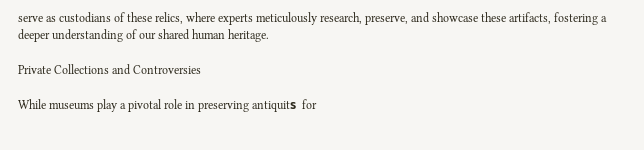serve as custodians of these relics, where experts meticulously research, preserve, and showcase these artifacts, fostering a deeper understanding of our shared human heritage.

Private Collections and Controversies

While museums play a pivotal role in preserving antiquitร  for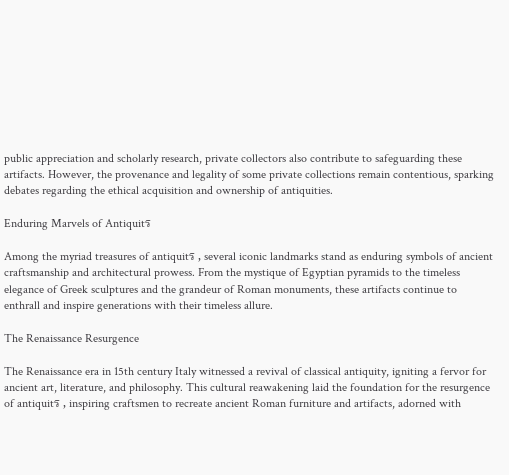public appreciation and scholarly research, private collectors also contribute to safeguarding these artifacts. However, the provenance and legality of some private collections remain contentious, sparking debates regarding the ethical acquisition and ownership of antiquities.

Enduring Marvels of Antiquitร

Among the myriad treasures of antiquitร , several iconic landmarks stand as enduring symbols of ancient craftsmanship and architectural prowess. From the mystique of Egyptian pyramids to the timeless elegance of Greek sculptures and the grandeur of Roman monuments, these artifacts continue to enthrall and inspire generations with their timeless allure.

The Renaissance Resurgence

The Renaissance era in 15th century Italy witnessed a revival of classical antiquity, igniting a fervor for ancient art, literature, and philosophy. This cultural reawakening laid the foundation for the resurgence of antiquitร , inspiring craftsmen to recreate ancient Roman furniture and artifacts, adorned with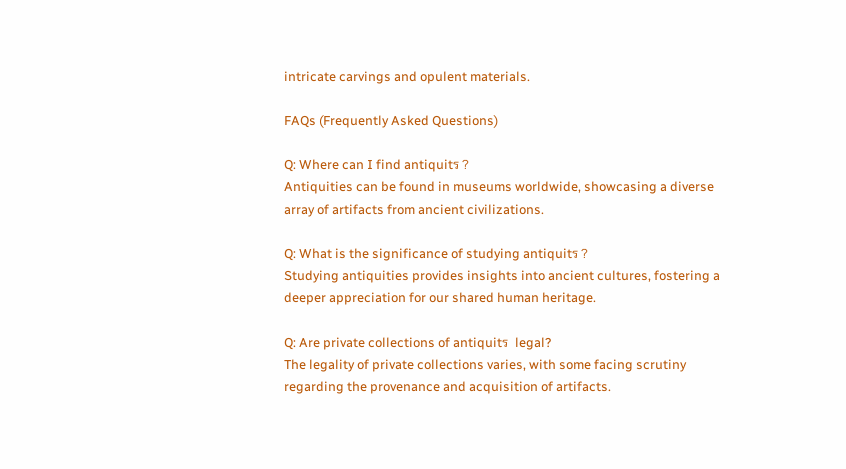intricate carvings and opulent materials.

FAQs (Frequently Asked Questions)

Q: Where can I find antiquitร ?
Antiquities can be found in museums worldwide, showcasing a diverse array of artifacts from ancient civilizations.

Q: What is the significance of studying antiquitร ?
Studying antiquities provides insights into ancient cultures, fostering a deeper appreciation for our shared human heritage.

Q: Are private collections of antiquitร  legal?
The legality of private collections varies, with some facing scrutiny regarding the provenance and acquisition of artifacts.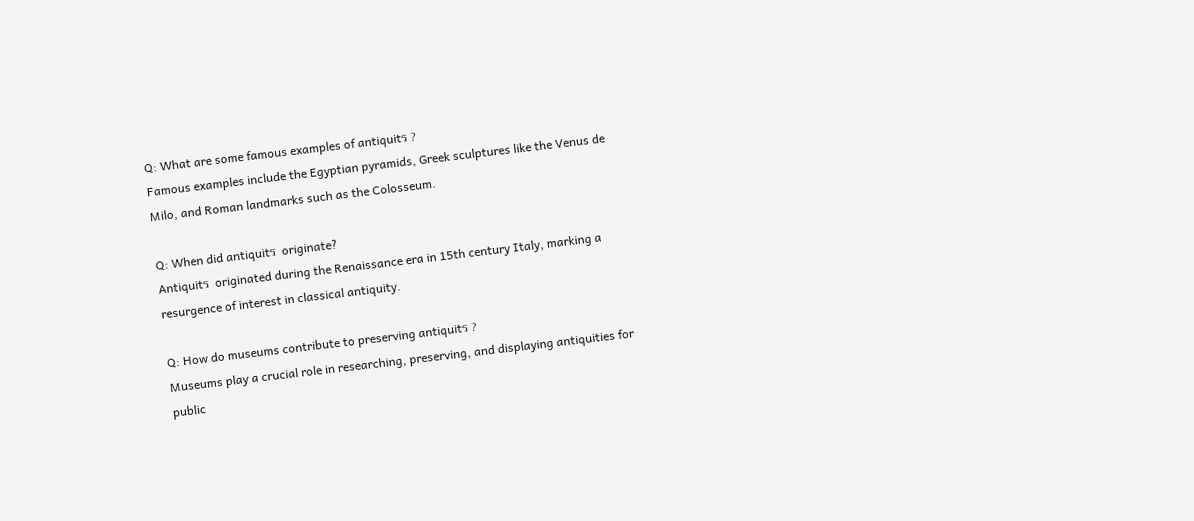Q: What are some famous examples of antiquitร ?
Famous examples include the Egyptian pyramids, Greek sculptures like the Venus de Milo, and Roman landmarks such as the Colosseum.

Q: When did antiquitร  originate?
Antiquitร  originated during the Renaissance era in 15th century Italy, marking a resurgence of interest in classical antiquity.

Q: How do museums contribute to preserving antiquitร ?
Museums play a crucial role in researching, preserving, and displaying antiquities for public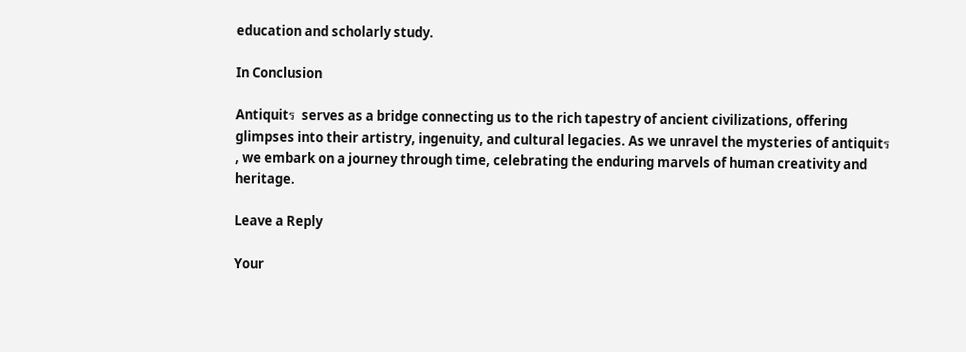education and scholarly study.

In Conclusion

Antiquitร  serves as a bridge connecting us to the rich tapestry of ancient civilizations, offering glimpses into their artistry, ingenuity, and cultural legacies. As we unravel the mysteries of antiquitร , we embark on a journey through time, celebrating the enduring marvels of human creativity and heritage.

Leave a Reply

Your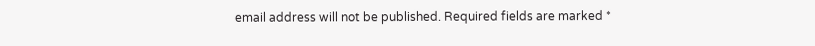email address will not be published. Required fields are marked *